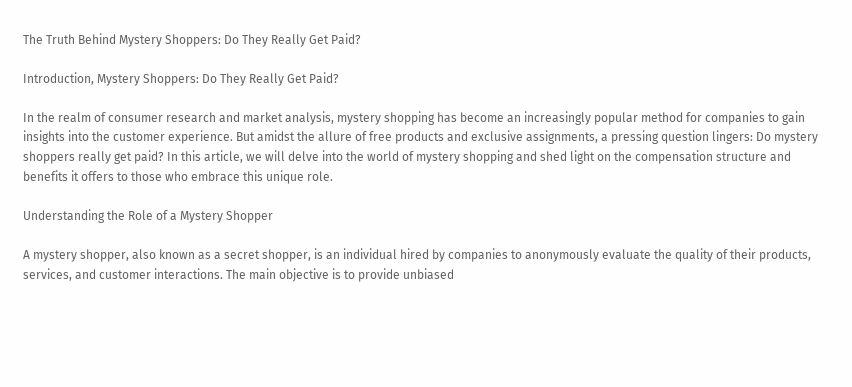The Truth Behind Mystery Shoppers: Do They Really Get Paid?

Introduction, Mystery Shoppers: Do They Really Get Paid?

In the realm of consumer research and market analysis, mystery shopping has become an increasingly popular method for companies to gain insights into the customer experience. But amidst the allure of free products and exclusive assignments, a pressing question lingers: Do mystery shoppers really get paid? In this article, we will delve into the world of mystery shopping and shed light on the compensation structure and benefits it offers to those who embrace this unique role.

Understanding the Role of a Mystery Shopper

A mystery shopper, also known as a secret shopper, is an individual hired by companies to anonymously evaluate the quality of their products, services, and customer interactions. The main objective is to provide unbiased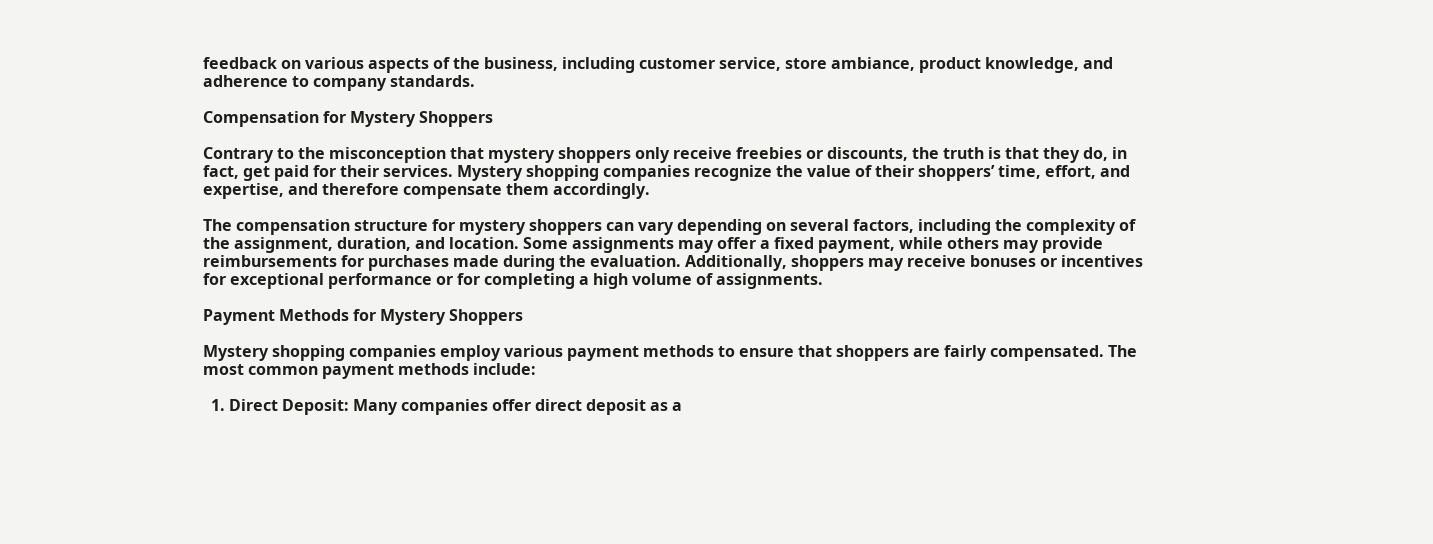feedback on various aspects of the business, including customer service, store ambiance, product knowledge, and adherence to company standards.

Compensation for Mystery Shoppers

Contrary to the misconception that mystery shoppers only receive freebies or discounts, the truth is that they do, in fact, get paid for their services. Mystery shopping companies recognize the value of their shoppers’ time, effort, and expertise, and therefore compensate them accordingly.

The compensation structure for mystery shoppers can vary depending on several factors, including the complexity of the assignment, duration, and location. Some assignments may offer a fixed payment, while others may provide reimbursements for purchases made during the evaluation. Additionally, shoppers may receive bonuses or incentives for exceptional performance or for completing a high volume of assignments.

Payment Methods for Mystery Shoppers

Mystery shopping companies employ various payment methods to ensure that shoppers are fairly compensated. The most common payment methods include:

  1. Direct Deposit: Many companies offer direct deposit as a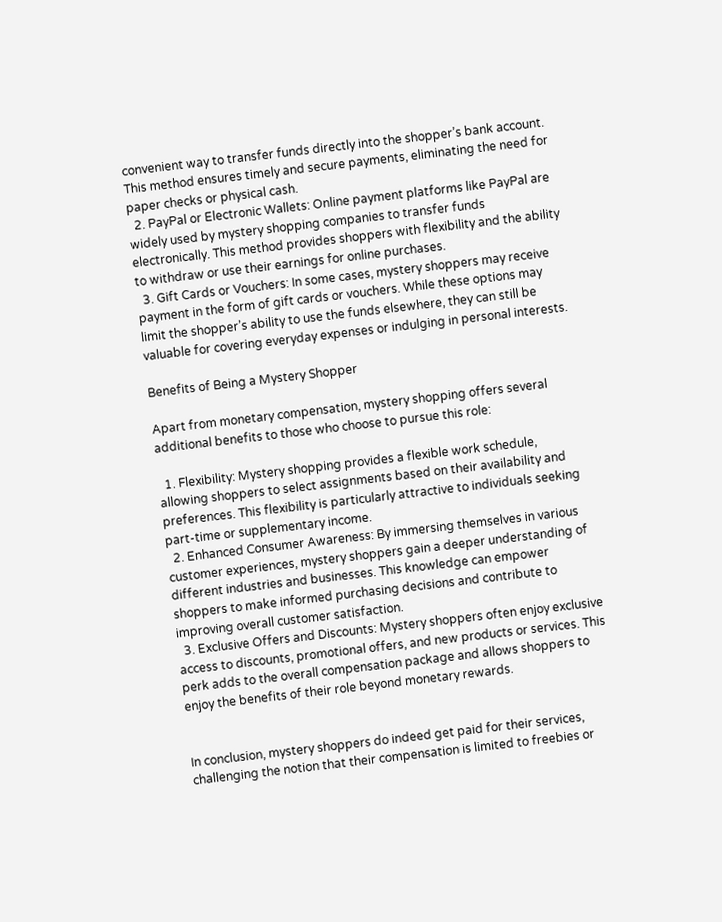convenient way to transfer funds directly into the shopper’s bank account. This method ensures timely and secure payments, eliminating the need for paper checks or physical cash.
  2. PayPal or Electronic Wallets: Online payment platforms like PayPal are widely used by mystery shopping companies to transfer funds electronically. This method provides shoppers with flexibility and the ability to withdraw or use their earnings for online purchases.
  3. Gift Cards or Vouchers: In some cases, mystery shoppers may receive payment in the form of gift cards or vouchers. While these options may limit the shopper’s ability to use the funds elsewhere, they can still be valuable for covering everyday expenses or indulging in personal interests.

Benefits of Being a Mystery Shopper

Apart from monetary compensation, mystery shopping offers several additional benefits to those who choose to pursue this role:

  1. Flexibility: Mystery shopping provides a flexible work schedule, allowing shoppers to select assignments based on their availability and preferences. This flexibility is particularly attractive to individuals seeking part-time or supplementary income.
  2. Enhanced Consumer Awareness: By immersing themselves in various customer experiences, mystery shoppers gain a deeper understanding of different industries and businesses. This knowledge can empower shoppers to make informed purchasing decisions and contribute to improving overall customer satisfaction.
  3. Exclusive Offers and Discounts: Mystery shoppers often enjoy exclusive access to discounts, promotional offers, and new products or services. This perk adds to the overall compensation package and allows shoppers to enjoy the benefits of their role beyond monetary rewards.


In conclusion, mystery shoppers do indeed get paid for their services, challenging the notion that their compensation is limited to freebies or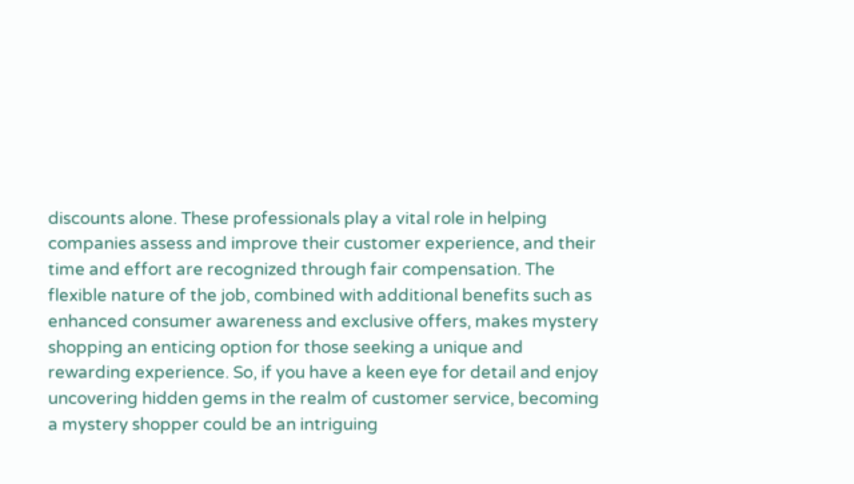discounts alone. These professionals play a vital role in helping companies assess and improve their customer experience, and their time and effort are recognized through fair compensation. The flexible nature of the job, combined with additional benefits such as enhanced consumer awareness and exclusive offers, makes mystery shopping an enticing option for those seeking a unique and rewarding experience. So, if you have a keen eye for detail and enjoy uncovering hidden gems in the realm of customer service, becoming a mystery shopper could be an intriguing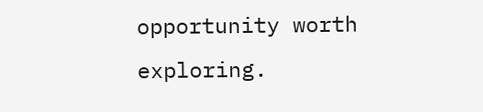opportunity worth exploring.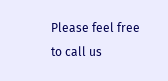Please feel free to call us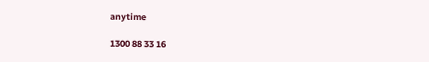anytime

1300 88 33 16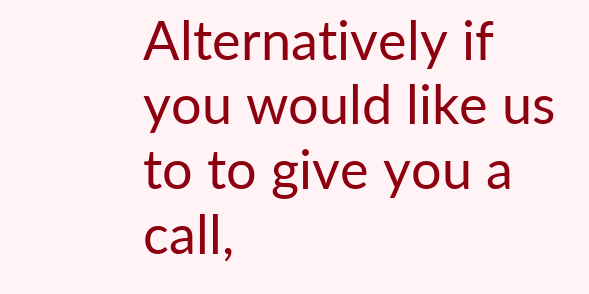Alternatively if you would like us to to give you a call,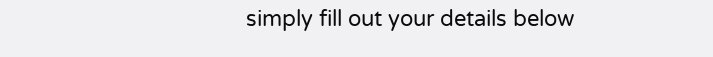simply fill out your details below